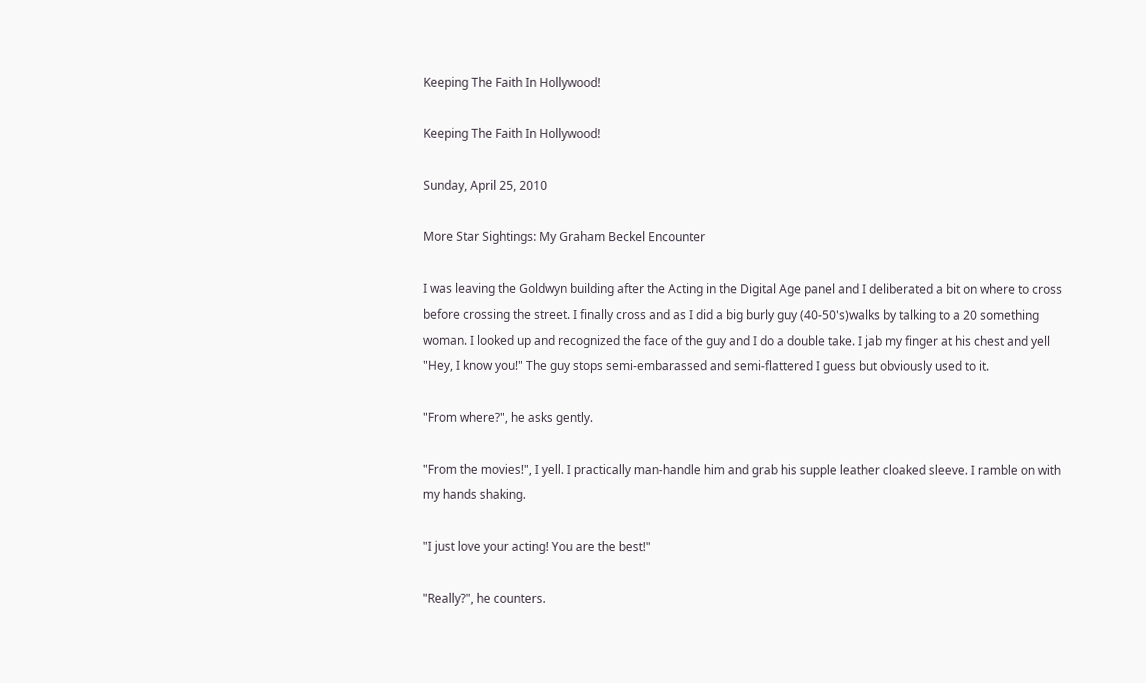Keeping The Faith In Hollywood!

Keeping The Faith In Hollywood!

Sunday, April 25, 2010

More Star Sightings: My Graham Beckel Encounter

I was leaving the Goldwyn building after the Acting in the Digital Age panel and I deliberated a bit on where to cross before crossing the street. I finally cross and as I did a big burly guy (40-50's)walks by talking to a 20 something woman. I looked up and recognized the face of the guy and I do a double take. I jab my finger at his chest and yell "Hey, I know you!" The guy stops semi-embarassed and semi-flattered I guess but obviously used to it.

"From where?", he asks gently.

"From the movies!", I yell. I practically man-handle him and grab his supple leather cloaked sleeve. I ramble on with my hands shaking.

"I just love your acting! You are the best!"

"Really?", he counters.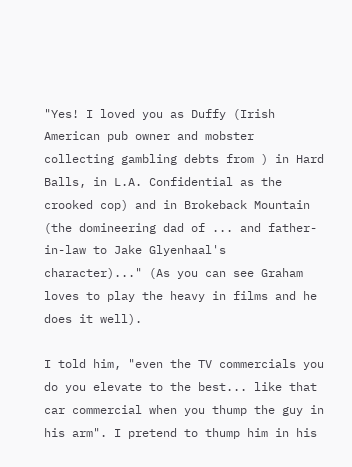"Yes! I loved you as Duffy (Irish American pub owner and mobster collecting gambling debts from ) in Hard Balls, in L.A. Confidential as the crooked cop) and in Brokeback Mountain (the domineering dad of ... and father-in-law to Jake Glyenhaal's character)..." (As you can see Graham loves to play the heavy in films and he does it well).

I told him, "even the TV commercials you do you elevate to the best... like that car commercial when you thump the guy in his arm". I pretend to thump him in his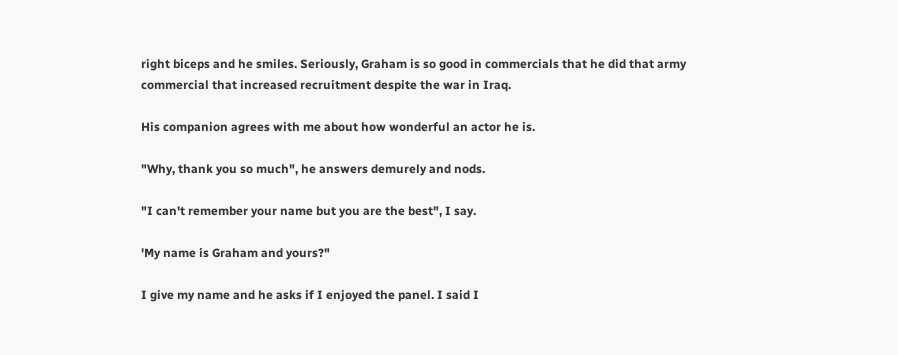right biceps and he smiles. Seriously, Graham is so good in commercials that he did that army commercial that increased recruitment despite the war in Iraq.

His companion agrees with me about how wonderful an actor he is.

"Why, thank you so much", he answers demurely and nods.

"I can't remember your name but you are the best", I say.

'My name is Graham and yours?"

I give my name and he asks if I enjoyed the panel. I said I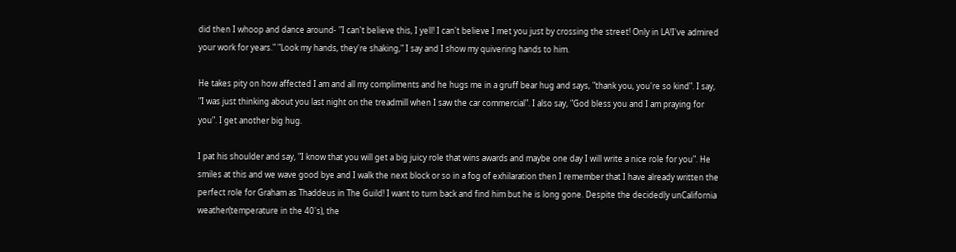did then I whoop and dance around- "I can't believe this, I yell! I can't believe I met you just by crossing the street! Only in LA!I've admired your work for years." "Look my hands, they're shaking," I say and I show my quivering hands to him.

He takes pity on how affected I am and all my compliments and he hugs me in a gruff bear hug and says, "thank you, you're so kind". I say, "I was just thinking about you last night on the treadmill when I saw the car commercial". I also say, "God bless you and I am praying for you". I get another big hug.

I pat his shoulder and say, "I know that you will get a big juicy role that wins awards and maybe one day I will write a nice role for you". He smiles at this and we wave good bye and I walk the next block or so in a fog of exhilaration then I remember that I have already written the perfect role for Graham as Thaddeus in The Guild! I want to turn back and find him but he is long gone. Despite the decidedly unCalifornia weather(temperature in the 40's), the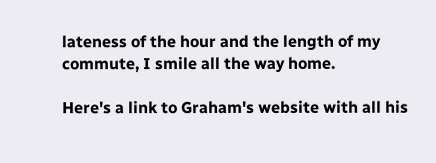lateness of the hour and the length of my commute, I smile all the way home.

Here's a link to Graham's website with all his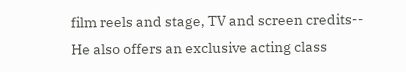film reels and stage, TV and screen credits--
He also offers an exclusive acting class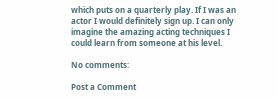which puts on a quarterly play. If I was an actor I would definitely sign up. I can only imagine the amazing acting techniques I could learn from someone at his level.

No comments:

Post a Comment